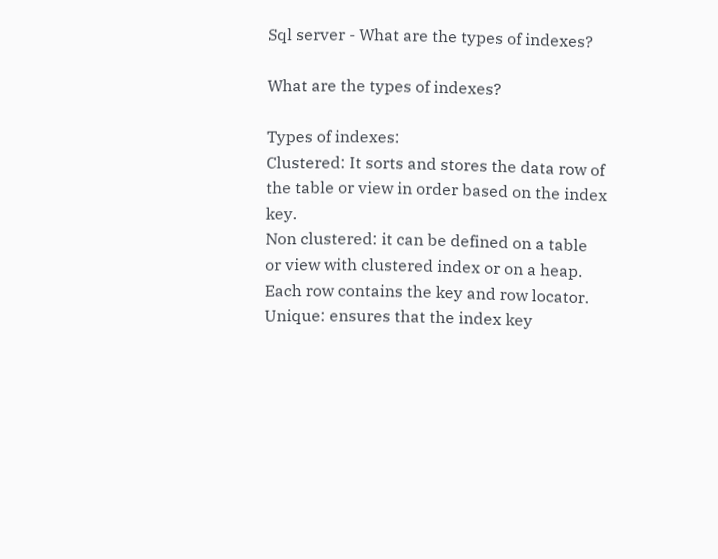Sql server - What are the types of indexes?

What are the types of indexes?

Types of indexes:
Clustered: It sorts and stores the data row of the table or view in order based on the index key.
Non clustered: it can be defined on a table or view with clustered index or on a heap. Each row contains the key and row locator.
Unique: ensures that the index key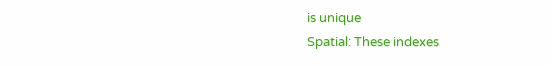is unique
Spatial: These indexes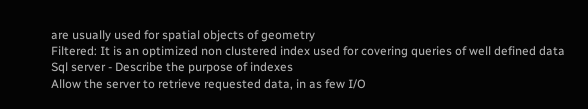are usually used for spatial objects of geometry
Filtered: It is an optimized non clustered index used for covering queries of well defined data
Sql server - Describe the purpose of indexes
Allow the server to retrieve requested data, in as few I/O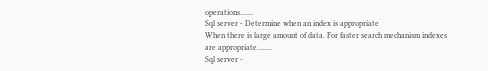operations.......
Sql server - Determine when an index is appropriate
When there is large amount of data. For faster search mechanism indexes are appropriate........
Sql server -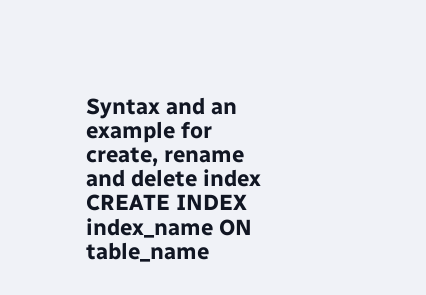Syntax and an example for create, rename and delete index
CREATE INDEX index_name ON table_name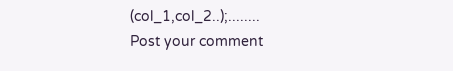(col_1,col_2..);........
Post your comment